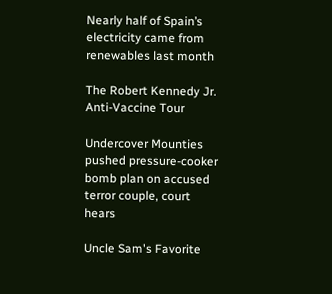Nearly half of Spain’s electricity came from renewables last month

The Robert Kennedy Jr. Anti-Vaccine Tour

Undercover Mounties pushed pressure-cooker bomb plan on accused terror couple, court hears

Uncle Sam's Favorite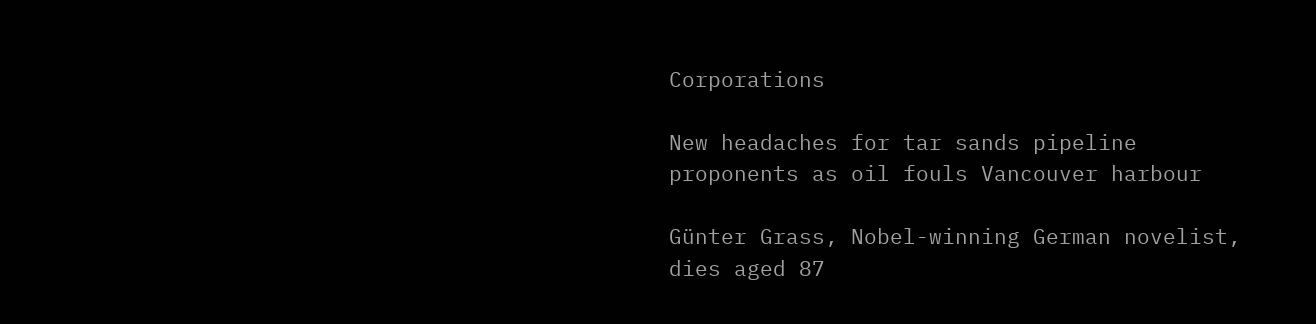Corporations

New headaches for tar sands pipeline proponents as oil fouls Vancouver harbour

Günter Grass, Nobel-winning German novelist, dies aged 87